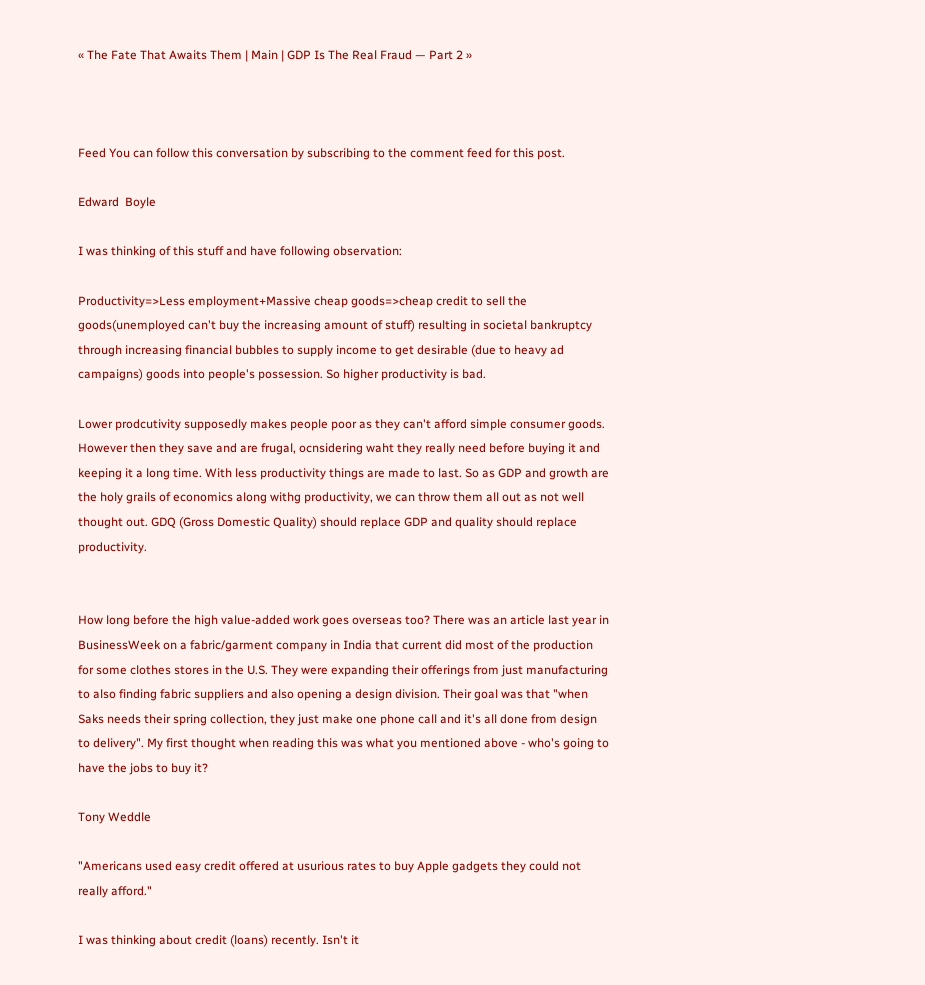« The Fate That Awaits Them | Main | GDP Is The Real Fraud — Part 2 »



Feed You can follow this conversation by subscribing to the comment feed for this post.

Edward  Boyle

I was thinking of this stuff and have following observation:

Productivity=>Less employment+Massive cheap goods=>cheap credit to sell the goods(unemployed can't buy the increasing amount of stuff) resulting in societal bankruptcy through increasing financial bubbles to supply income to get desirable (due to heavy ad campaigns) goods into people's possession. So higher productivity is bad.

Lower prodcutivity supposedly makes people poor as they can't afford simple consumer goods. However then they save and are frugal, ocnsidering waht they really need before buying it and keeping it a long time. With less productivity things are made to last. So as GDP and growth are the holy grails of economics along withg productivity, we can throw them all out as not well thought out. GDQ (Gross Domestic Quality) should replace GDP and quality should replace productivity.


How long before the high value-added work goes overseas too? There was an article last year in BusinessWeek on a fabric/garment company in India that current did most of the production for some clothes stores in the U.S. They were expanding their offerings from just manufacturing to also finding fabric suppliers and also opening a design division. Their goal was that "when Saks needs their spring collection, they just make one phone call and it's all done from design to delivery". My first thought when reading this was what you mentioned above - who's going to have the jobs to buy it?

Tony Weddle

"Americans used easy credit offered at usurious rates to buy Apple gadgets they could not really afford."

I was thinking about credit (loans) recently. Isn't it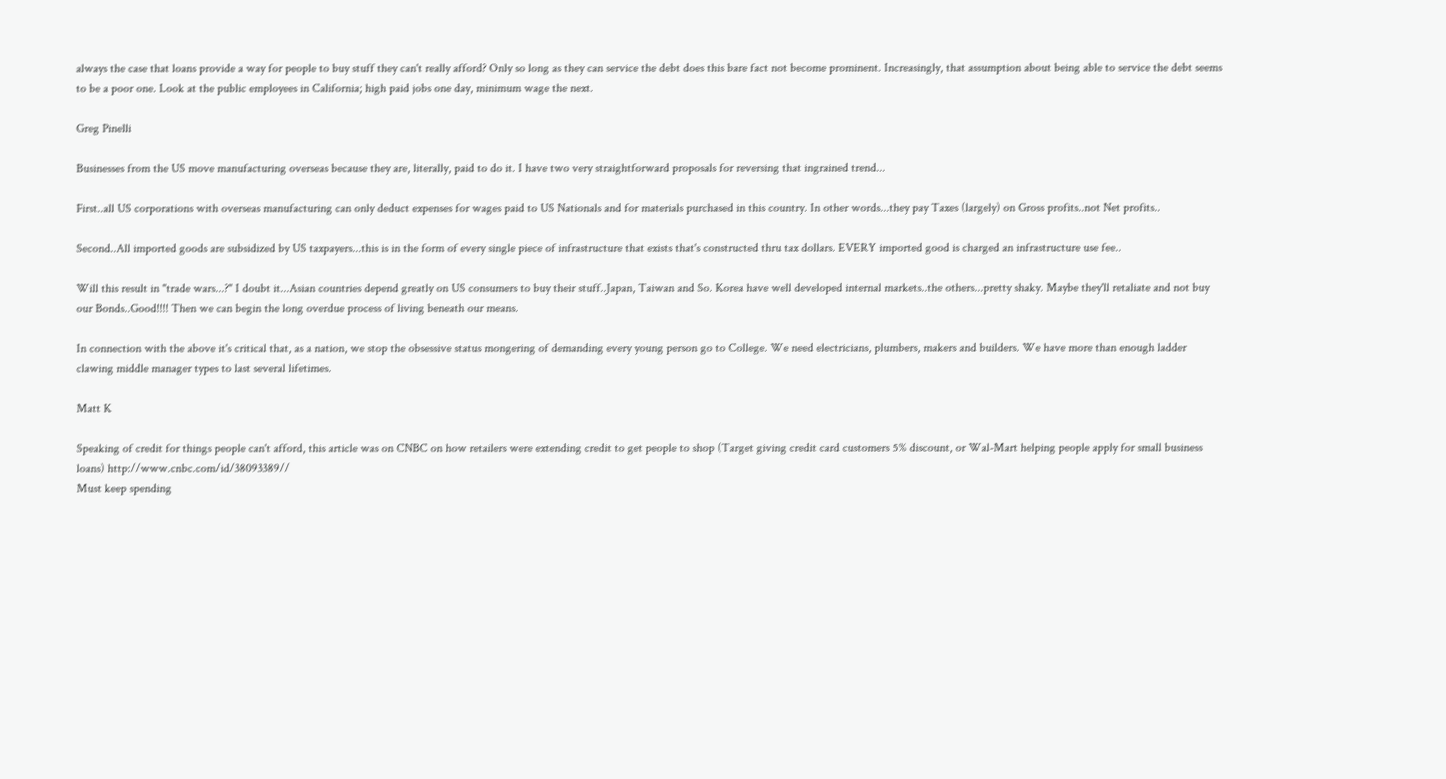always the case that loans provide a way for people to buy stuff they can't really afford? Only so long as they can service the debt does this bare fact not become prominent. Increasingly, that assumption about being able to service the debt seems to be a poor one. Look at the public employees in California; high paid jobs one day, minimum wage the next.

Greg Pinelli

Businesses from the US move manufacturing overseas because they are, literally, paid to do it. I have two very straightforward proposals for reversing that ingrained trend...

First..all US corporations with overseas manufacturing can only deduct expenses for wages paid to US Nationals and for materials purchased in this country. In other words...they pay Taxes (largely) on Gross profits..not Net profits..

Second..All imported goods are subsidized by US taxpayers...this is in the form of every single piece of infrastructure that exists that's constructed thru tax dollars. EVERY imported good is charged an infrastructure use fee..

Will this result in "trade wars...?" I doubt it...Asian countries depend greatly on US consumers to buy their stuff..Japan, Taiwan and So. Korea have well developed internal markets..the others...pretty shaky. Maybe they'll retaliate and not buy our Bonds..Good!!!! Then we can begin the long overdue process of living beneath our means.

In connection with the above it's critical that, as a nation, we stop the obsessive status mongering of demanding every young person go to College. We need electricians, plumbers, makers and builders. We have more than enough ladder clawing middle manager types to last several lifetimes.

Matt K

Speaking of credit for things people can't afford, this article was on CNBC on how retailers were extending credit to get people to shop (Target giving credit card customers 5% discount, or Wal-Mart helping people apply for small business loans) http://www.cnbc.com/id/38093389//
Must keep spending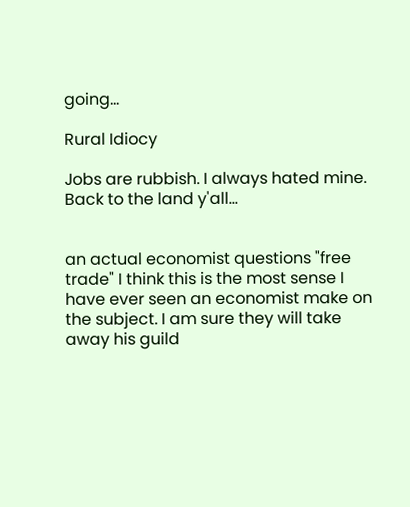going...

Rural Idiocy

Jobs are rubbish. I always hated mine. Back to the land y'all...


an actual economist questions "free trade" I think this is the most sense I have ever seen an economist make on the subject. I am sure they will take away his guild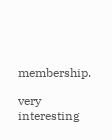membership.

very interesting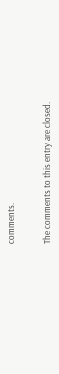comments.


The comments to this entry are closed.